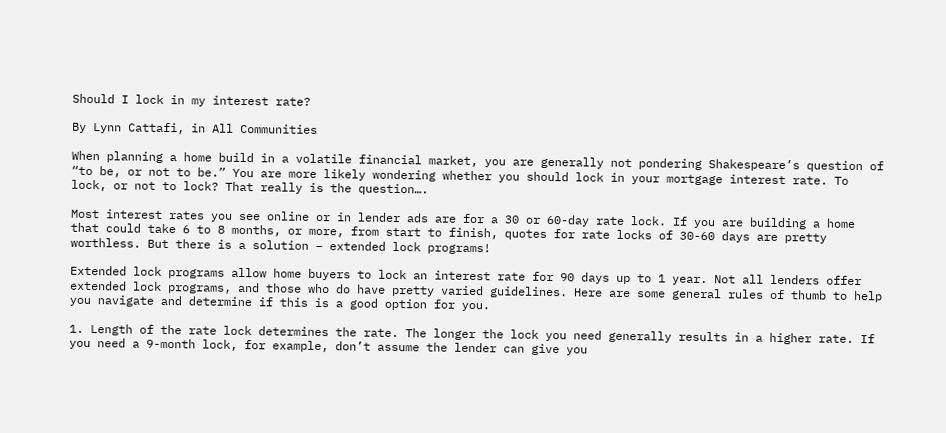Should I lock in my interest rate?

By Lynn Cattafi, in All Communities

When planning a home build in a volatile financial market, you are generally not pondering Shakespeare’s question of “to be, or not to be.” You are more likely wondering whether you should lock in your mortgage interest rate. To lock, or not to lock? That really is the question….

Most interest rates you see online or in lender ads are for a 30 or 60-day rate lock. If you are building a home that could take 6 to 8 months, or more, from start to finish, quotes for rate locks of 30-60 days are pretty worthless. But there is a solution – extended lock programs!

Extended lock programs allow home buyers to lock an interest rate for 90 days up to 1 year. Not all lenders offer extended lock programs, and those who do have pretty varied guidelines. Here are some general rules of thumb to help you navigate and determine if this is a good option for you.

1. Length of the rate lock determines the rate. The longer the lock you need generally results in a higher rate. If you need a 9-month lock, for example, don’t assume the lender can give you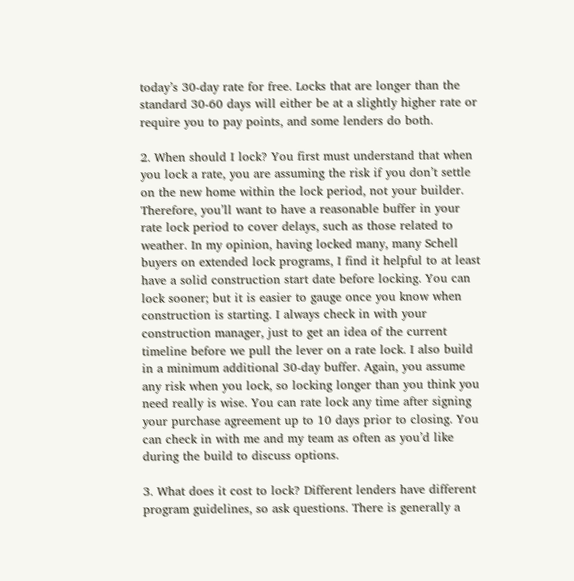today’s 30-day rate for free. Locks that are longer than the standard 30-60 days will either be at a slightly higher rate or require you to pay points, and some lenders do both.

2. When should I lock? You first must understand that when you lock a rate, you are assuming the risk if you don’t settle on the new home within the lock period, not your builder. Therefore, you’ll want to have a reasonable buffer in your rate lock period to cover delays, such as those related to weather. In my opinion, having locked many, many Schell buyers on extended lock programs, I find it helpful to at least have a solid construction start date before locking. You can lock sooner; but it is easier to gauge once you know when construction is starting. I always check in with your construction manager, just to get an idea of the current timeline before we pull the lever on a rate lock. I also build in a minimum additional 30-day buffer. Again, you assume any risk when you lock, so locking longer than you think you need really is wise. You can rate lock any time after signing your purchase agreement up to 10 days prior to closing. You can check in with me and my team as often as you’d like during the build to discuss options.

3. What does it cost to lock? Different lenders have different program guidelines, so ask questions. There is generally a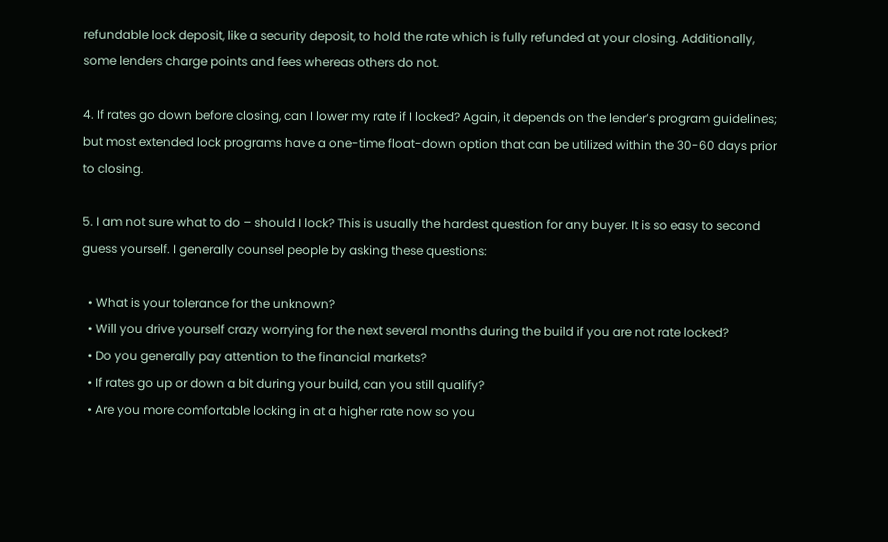refundable lock deposit, like a security deposit, to hold the rate which is fully refunded at your closing. Additionally, some lenders charge points and fees whereas others do not.

4. If rates go down before closing, can I lower my rate if I locked? Again, it depends on the lender’s program guidelines; but most extended lock programs have a one-time float-down option that can be utilized within the 30-60 days prior to closing.

5. I am not sure what to do – should I lock? This is usually the hardest question for any buyer. It is so easy to second guess yourself. I generally counsel people by asking these questions:

  • What is your tolerance for the unknown?
  • Will you drive yourself crazy worrying for the next several months during the build if you are not rate locked?
  • Do you generally pay attention to the financial markets?
  • If rates go up or down a bit during your build, can you still qualify?
  • Are you more comfortable locking in at a higher rate now so you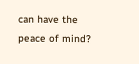can have the peace of mind?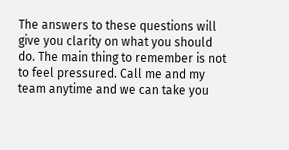The answers to these questions will give you clarity on what you should do. The main thing to remember is not to feel pressured. Call me and my team anytime and we can take you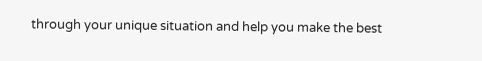through your unique situation and help you make the best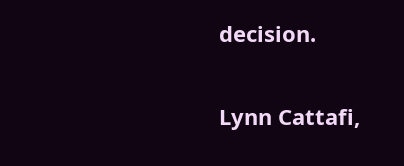decision.

Lynn Cattafi,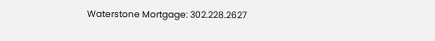Waterstone Mortgage: 302.228.2627